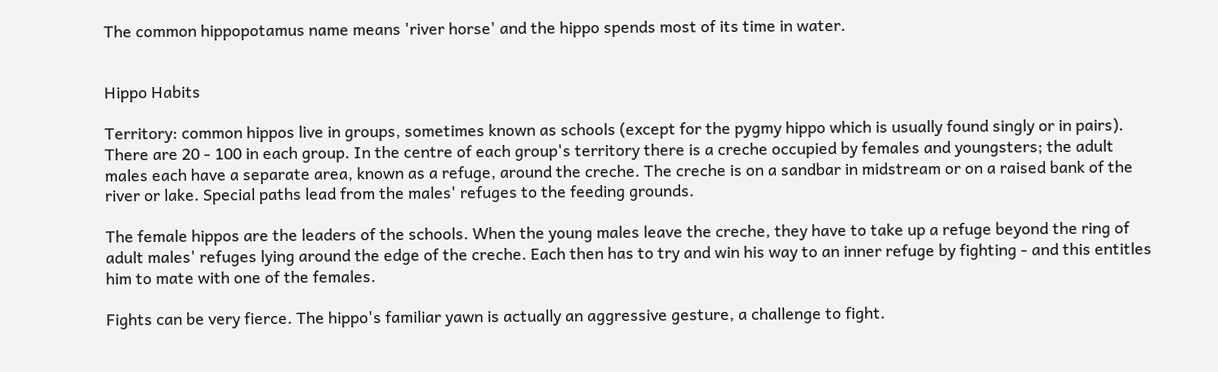The common hippopotamus name means 'river horse' and the hippo spends most of its time in water.


Hippo Habits

Territory: common hippos live in groups, sometimes known as schools (except for the pygmy hippo which is usually found singly or in pairs). There are 20 - 100 in each group. In the centre of each group's territory there is a creche occupied by females and youngsters; the adult males each have a separate area, known as a refuge, around the creche. The creche is on a sandbar in midstream or on a raised bank of the river or lake. Special paths lead from the males' refuges to the feeding grounds.

The female hippos are the leaders of the schools. When the young males leave the creche, they have to take up a refuge beyond the ring of adult males' refuges lying around the edge of the creche. Each then has to try and win his way to an inner refuge by fighting - and this entitles him to mate with one of the females.

Fights can be very fierce. The hippo's familiar yawn is actually an aggressive gesture, a challenge to fight.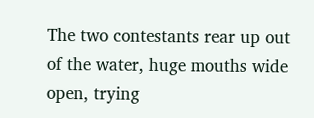The two contestants rear up out of the water, huge mouths wide open, trying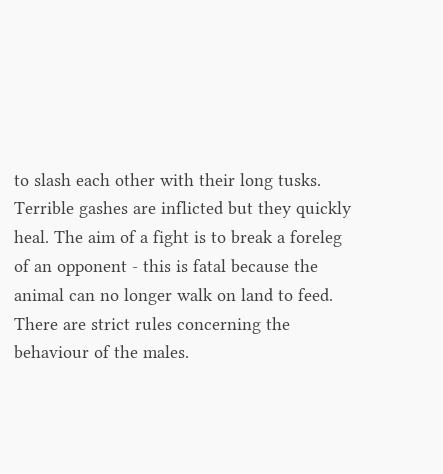to slash each other with their long tusks. Terrible gashes are inflicted but they quickly heal. The aim of a fight is to break a foreleg of an opponent - this is fatal because the animal can no longer walk on land to feed. There are strict rules concerning the behaviour of the males.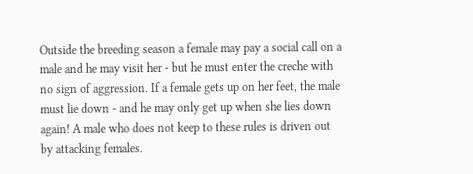Outside the breeding season a female may pay a social call on a male and he may visit her - but he must enter the creche with no sign of aggression. If a female gets up on her feet, the male must lie down - and he may only get up when she lies down again! A male who does not keep to these rules is driven out by attacking females.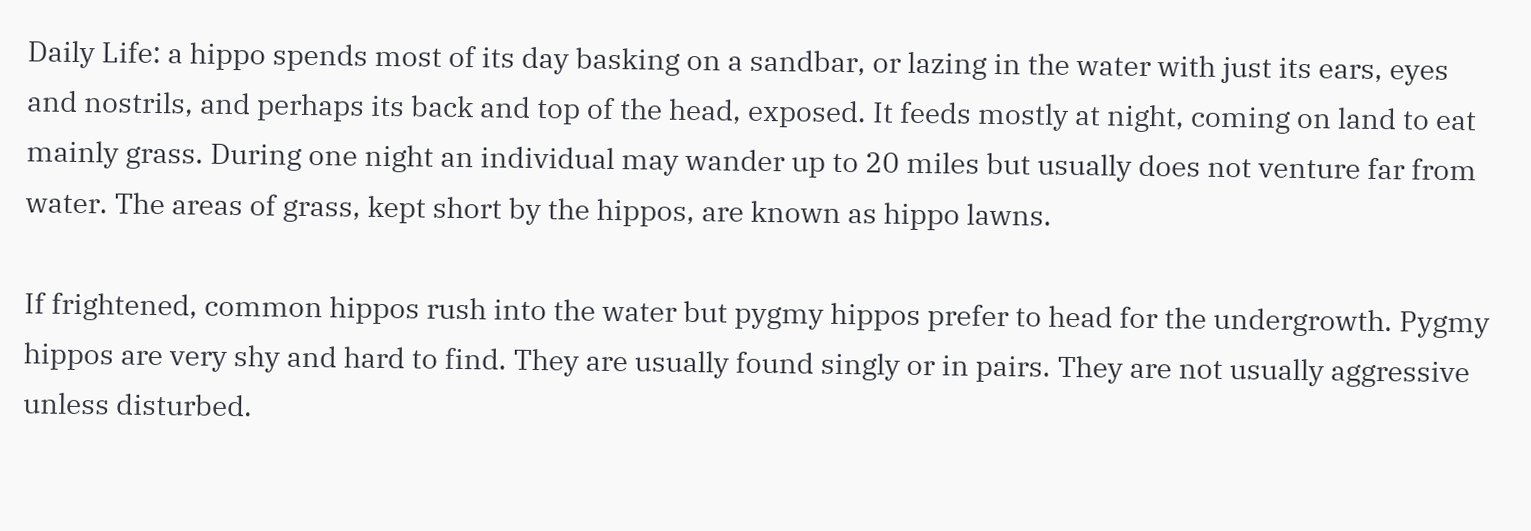Daily Life: a hippo spends most of its day basking on a sandbar, or lazing in the water with just its ears, eyes and nostrils, and perhaps its back and top of the head, exposed. It feeds mostly at night, coming on land to eat mainly grass. During one night an individual may wander up to 20 miles but usually does not venture far from water. The areas of grass, kept short by the hippos, are known as hippo lawns.

If frightened, common hippos rush into the water but pygmy hippos prefer to head for the undergrowth. Pygmy hippos are very shy and hard to find. They are usually found singly or in pairs. They are not usually aggressive unless disturbed.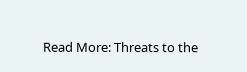Read More: Threats to the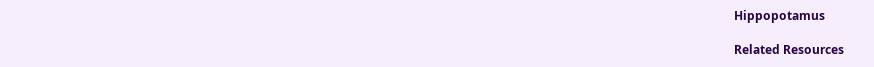Hippopotamus

Related Resources